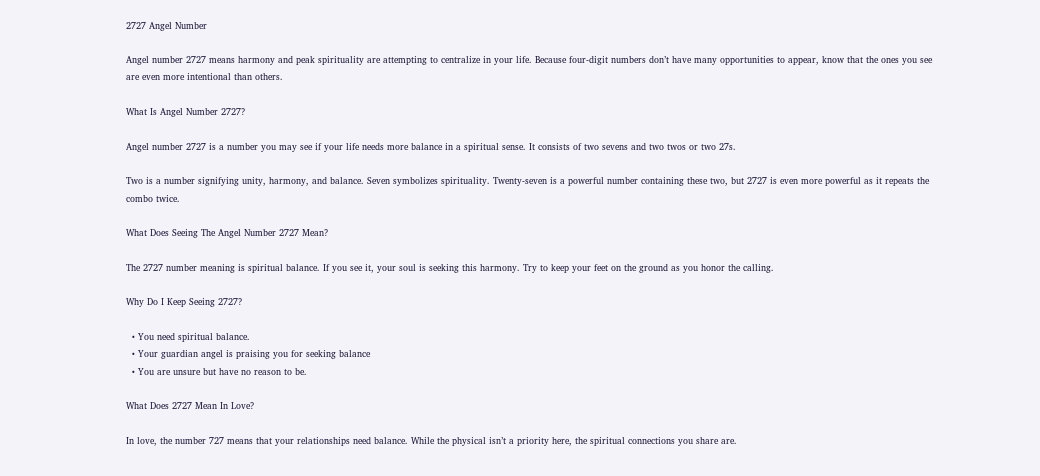2727 Angel Number

Angel number 2727 means harmony and peak spirituality are attempting to centralize in your life. Because four-digit numbers don’t have many opportunities to appear, know that the ones you see are even more intentional than others.

What Is Angel Number 2727?

Angel number 2727 is a number you may see if your life needs more balance in a spiritual sense. It consists of two sevens and two twos or two 27s.

Two is a number signifying unity, harmony, and balance. Seven symbolizes spirituality. Twenty-seven is a powerful number containing these two, but 2727 is even more powerful as it repeats the combo twice.

What Does Seeing The Angel Number 2727 Mean?

The 2727 number meaning is spiritual balance. If you see it, your soul is seeking this harmony. Try to keep your feet on the ground as you honor the calling.

Why Do I Keep Seeing 2727?

  • You need spiritual balance.
  • Your guardian angel is praising you for seeking balance
  • You are unsure but have no reason to be.

What Does 2727 Mean In Love?

In love, the number 727 means that your relationships need balance. While the physical isn’t a priority here, the spiritual connections you share are.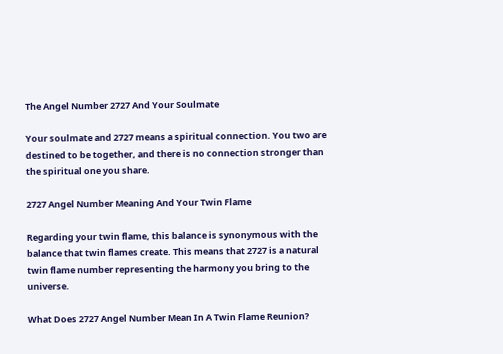The Angel Number 2727 And Your Soulmate

Your soulmate and 2727 means a spiritual connection. You two are destined to be together, and there is no connection stronger than the spiritual one you share.

2727 Angel Number Meaning And Your Twin Flame

Regarding your twin flame, this balance is synonymous with the balance that twin flames create. This means that 2727 is a natural twin flame number representing the harmony you bring to the universe.

What Does 2727 Angel Number Mean In A Twin Flame Reunion?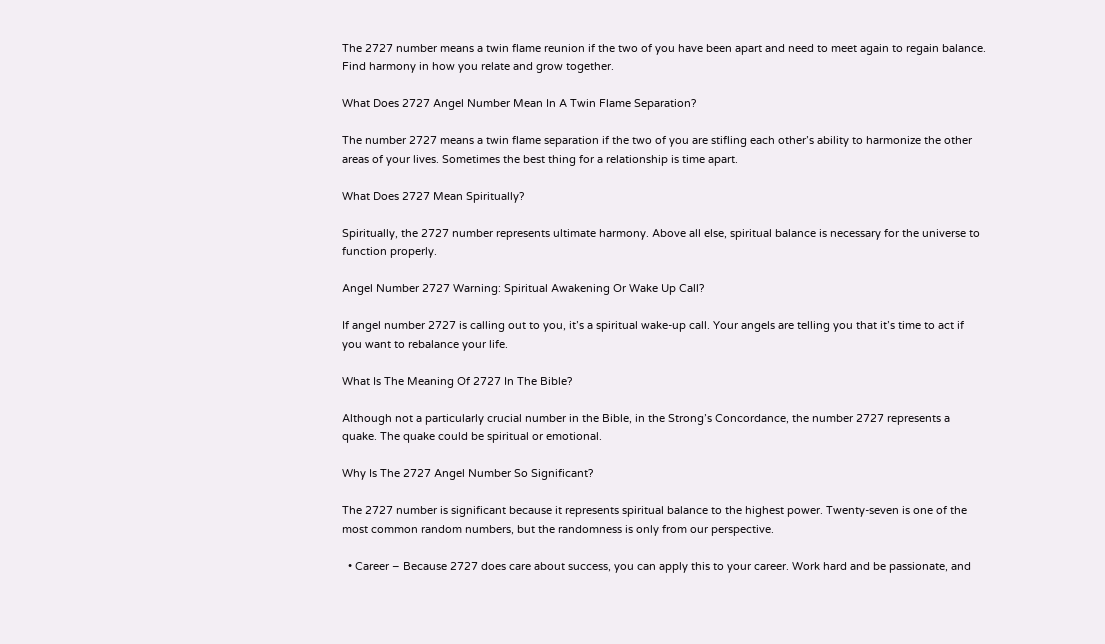The 2727 number means a twin flame reunion if the two of you have been apart and need to meet again to regain balance. Find harmony in how you relate and grow together.

What Does 2727 Angel Number Mean In A Twin Flame Separation?

The number 2727 means a twin flame separation if the two of you are stifling each other’s ability to harmonize the other areas of your lives. Sometimes the best thing for a relationship is time apart.

What Does 2727 Mean Spiritually?

Spiritually, the 2727 number represents ultimate harmony. Above all else, spiritual balance is necessary for the universe to function properly.

Angel Number 2727 Warning: Spiritual Awakening Or Wake Up Call?

If angel number 2727 is calling out to you, it’s a spiritual wake-up call. Your angels are telling you that it’s time to act if you want to rebalance your life.

What Is The Meaning Of 2727 In The Bible?

Although not a particularly crucial number in the Bible, in the Strong’s Concordance, the number 2727 represents a quake. The quake could be spiritual or emotional.

Why Is The 2727 Angel Number So Significant?

The 2727 number is significant because it represents spiritual balance to the highest power. Twenty-seven is one of the most common random numbers, but the randomness is only from our perspective.

  • Career – Because 2727 does care about success, you can apply this to your career. Work hard and be passionate, and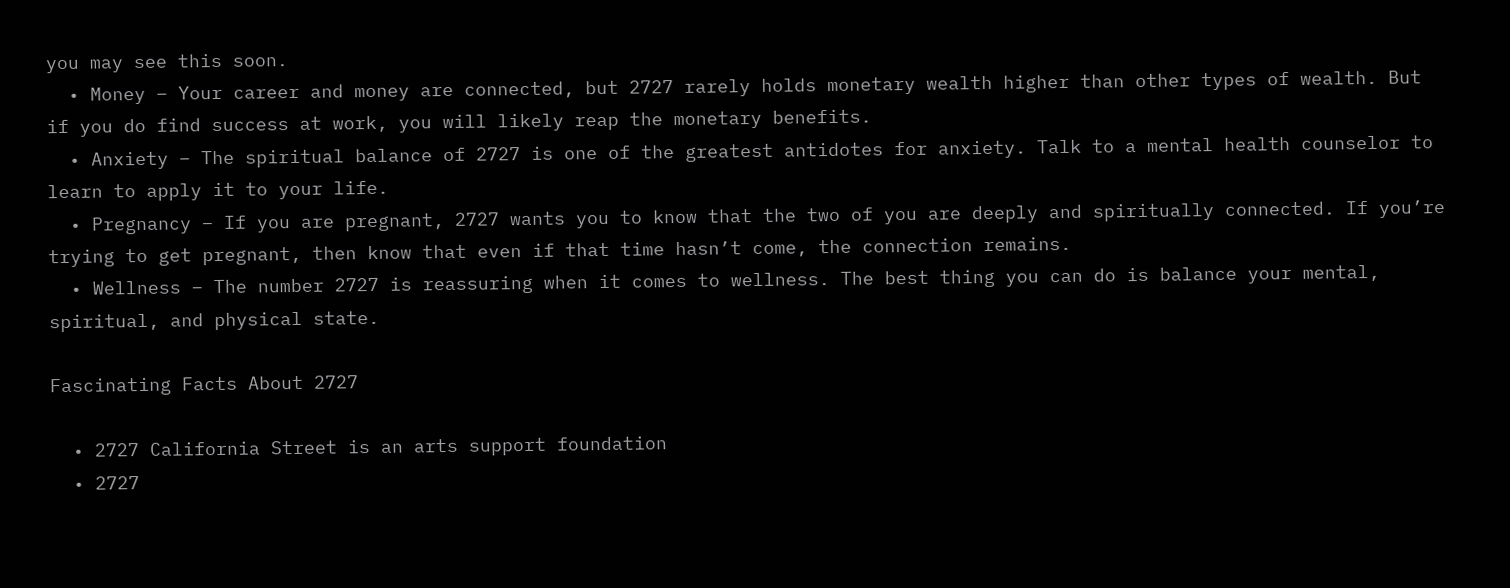you may see this soon.
  • Money – Your career and money are connected, but 2727 rarely holds monetary wealth higher than other types of wealth. But if you do find success at work, you will likely reap the monetary benefits.
  • Anxiety – The spiritual balance of 2727 is one of the greatest antidotes for anxiety. Talk to a mental health counselor to learn to apply it to your life.
  • Pregnancy – If you are pregnant, 2727 wants you to know that the two of you are deeply and spiritually connected. If you’re trying to get pregnant, then know that even if that time hasn’t come, the connection remains.
  • Wellness – The number 2727 is reassuring when it comes to wellness. The best thing you can do is balance your mental, spiritual, and physical state.

Fascinating Facts About 2727

  • 2727 California Street is an arts support foundation
  • 2727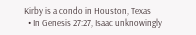Kirby is a condo in Houston, Texas
  • In Genesis 27:27, Isaac unknowingly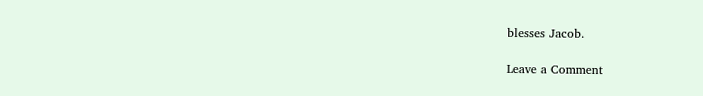blesses Jacob.

Leave a Comment